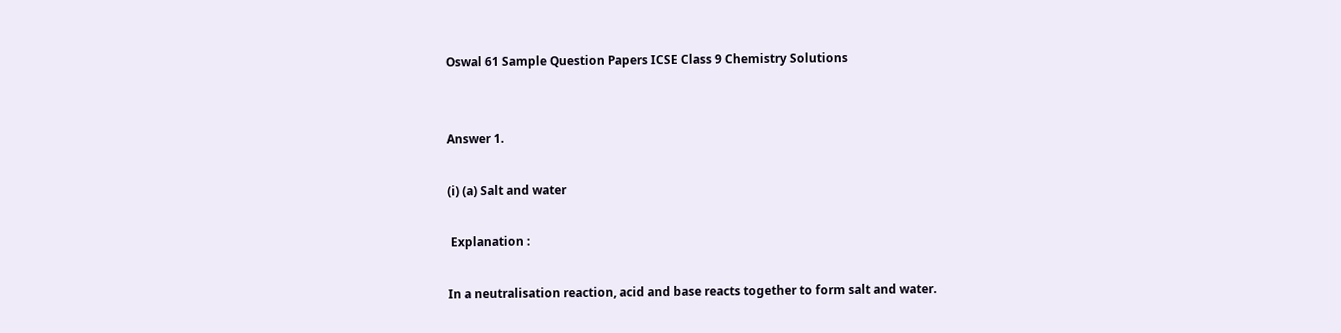Oswal 61 Sample Question Papers ICSE Class 9 Chemistry Solutions


Answer 1.

(i) (a) Salt and water

 Explanation :

In a neutralisation reaction, acid and base reacts together to form salt and water.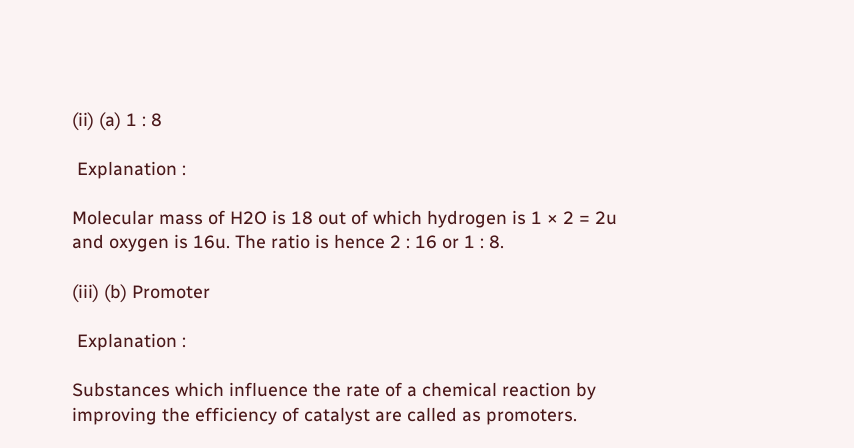(ii) (a) 1 : 8

 Explanation :

Molecular mass of H2O is 18 out of which hydrogen is 1 × 2 = 2u and oxygen is 16u. The ratio is hence 2 : 16 or 1 : 8.

(iii) (b) Promoter

 Explanation :

Substances which influence the rate of a chemical reaction by improving the efficiency of catalyst are called as promoters.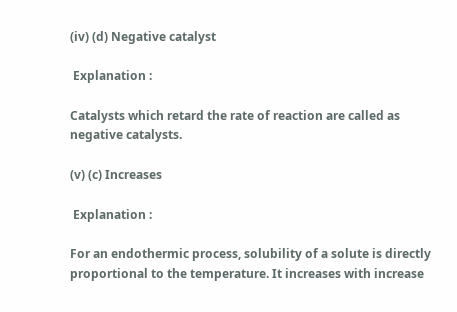(iv) (d) Negative catalyst

 Explanation :

Catalysts which retard the rate of reaction are called as negative catalysts.

(v) (c) Increases

 Explanation :

For an endothermic process, solubility of a solute is directly proportional to the temperature. It increases with increase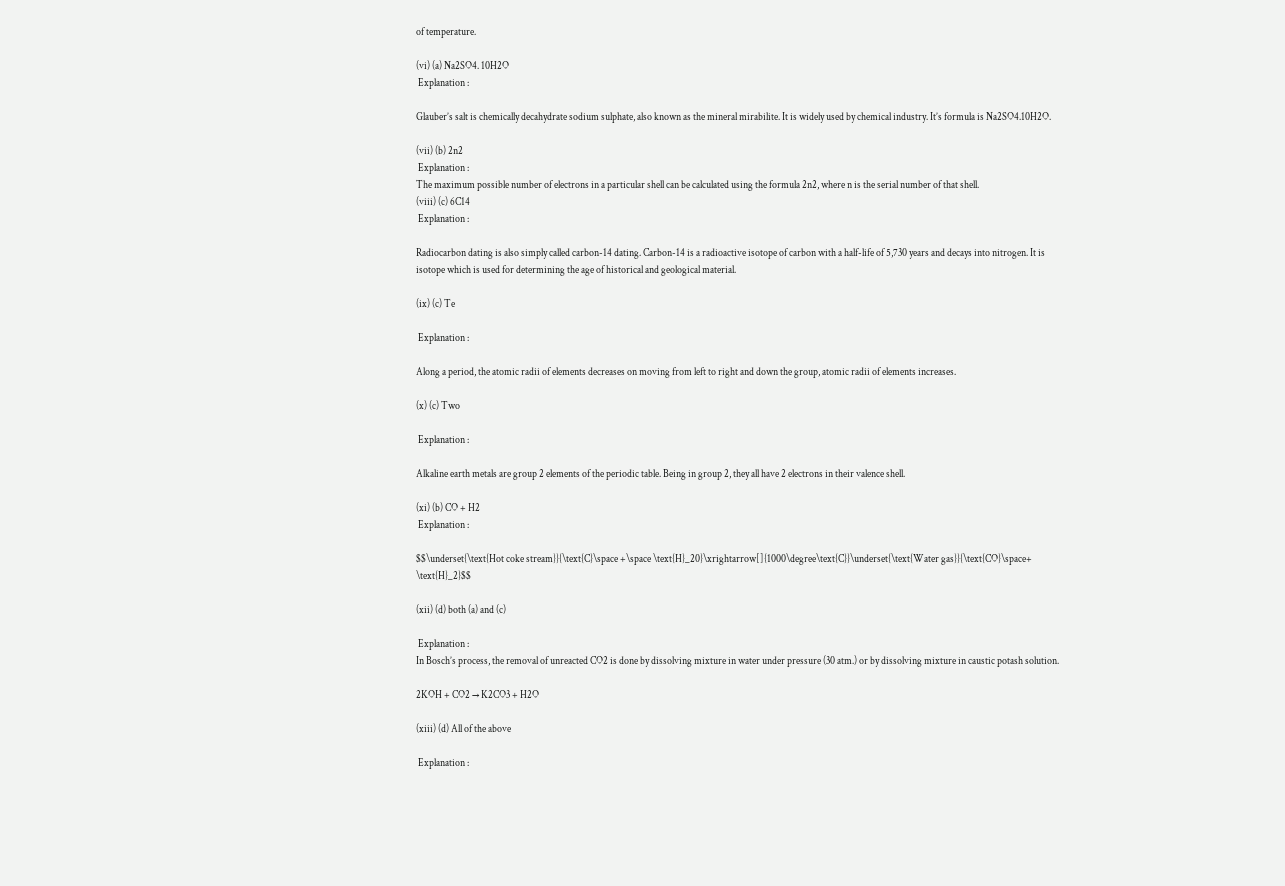of temperature.

(vi) (a) Na2SO4. 10H2O
 Explanation :

Glauber’s salt is chemically decahydrate sodium sulphate, also known as the mineral mirabilite. It is widely used by chemical industry. It’s formula is Na2SO4.10H2O.

(vii) (b) 2n2
 Explanation :
The maximum possible number of electrons in a particular shell can be calculated using the formula 2n2, where n is the serial number of that shell.
(viii) (c) 6C14
 Explanation :

Radiocarbon dating is also simply called carbon-14 dating. Carbon-14 is a radioactive isotope of carbon with a half-life of 5,730 years and decays into nitrogen. It is isotope which is used for determining the age of historical and geological material.

(ix) (c) Te

 Explanation :

Along a period, the atomic radii of elements decreases on moving from left to right and down the group, atomic radii of elements increases.

(x) (c) Two

 Explanation :

Alkaline earth metals are group 2 elements of the periodic table. Being in group 2, they all have 2 electrons in their valence shell.

(xi) (b) CO + H2
 Explanation :

$$\underset{\text{Hot coke stream}}{\text{C}\space +\space \text{H}_20}\xrightarrow[]{1000\degree\text{C}}\underset{\text{Water gas}}{\text{CO}\space+ \text{H}_2}$$

(xii) (d) both (a) and (c)

 Explanation :
In Bosch’s process, the removal of unreacted CO2 is done by dissolving mixture in water under pressure (30 atm.) or by dissolving mixture in caustic potash solution.

2KOH + CO2 → K2CO3 + H2O

(xiii) (d) All of the above

 Explanation :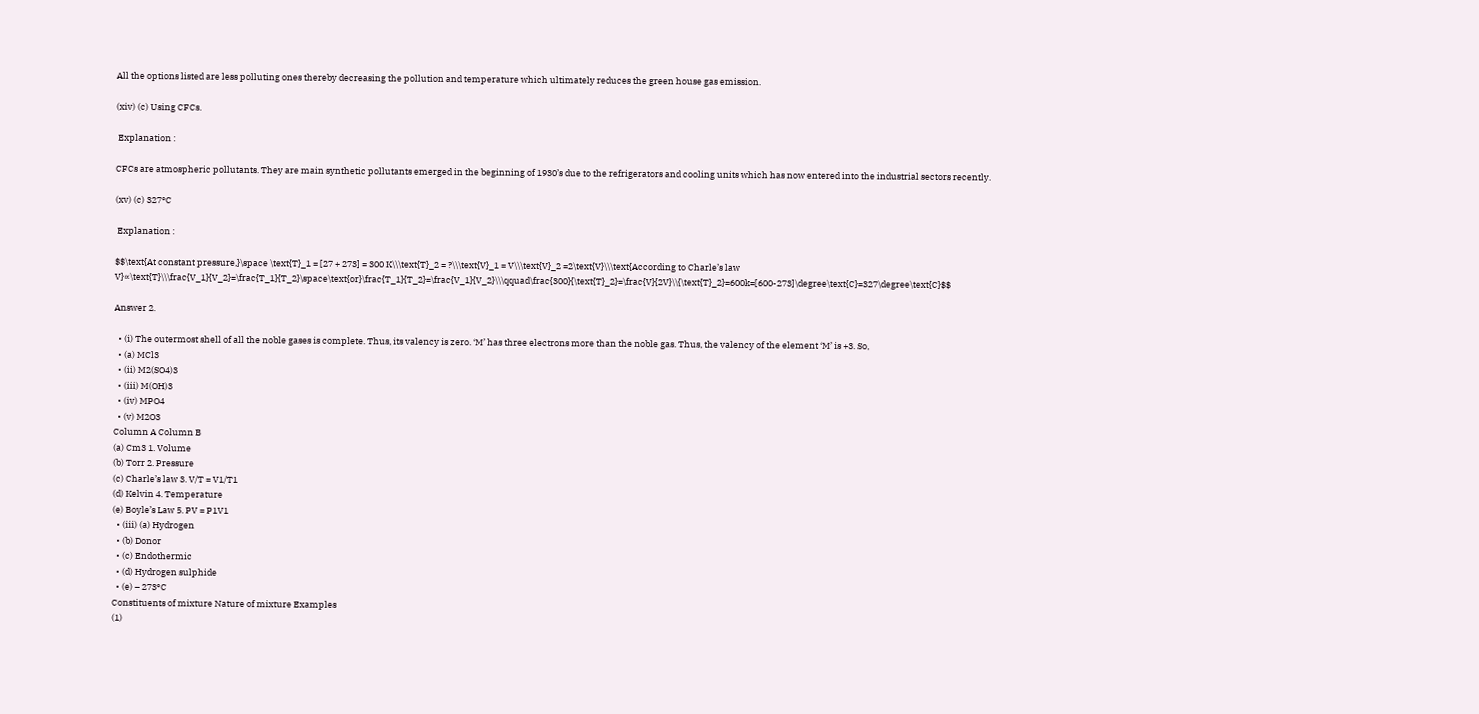All the options listed are less polluting ones thereby decreasing the pollution and temperature which ultimately reduces the green house gas emission.

(xiv) (c) Using CFCs.

 Explanation :

CFCs are atmospheric pollutants. They are main synthetic pollutants emerged in the beginning of 1930’s due to the refrigerators and cooling units which has now entered into the industrial sectors recently.

(xv) (c) 327°C

 Explanation :

$$\text{At constant pressure,}\space \text{T}_1 = [27 + 273] = 300 K\\\text{T}_2 = ?\\\text{V}_1 = V\\\text{V}_2 =2\text{V}\\\text{According to Charle’s law V}∝\text{T}\\\frac{V_1}{V_2}=\frac{T_1}{T_2}\space\text{or}\frac{T_1}{T_2}=\frac{V_1}{V_2}\\\qquad\frac{300}{\text{T}_2}=\frac{V}{2V}\\{\text{T}_2}=600k=[600-273]\degree\text{C}=327\degree\text{C}$$

Answer 2.

  • (i) The outermost shell of all the noble gases is complete. Thus, its valency is zero. ‘M’ has three electrons more than the noble gas. Thus, the valency of the element ‘M’ is +3. So,
  • (a) MCl3
  • (ii) M2(SO4)3
  • (iii) M(OH)3
  • (iv) MPO4
  • (v) M2O3
Column A Column B
(a) Cm3 1. Volume
(b) Torr 2. Pressure
(c) Charle’s law 3. V/T = V1/T1
(d) Kelvin 4. Temperature
(e) Boyle’s Law 5. PV = P1V1
  • (iii) (a) Hydrogen
  • (b) Donor
  • (c) Endothermic
  • (d) Hydrogen sulphide
  • (e) – 273ºC
Constituents of mixture Nature of mixture Examples
(1)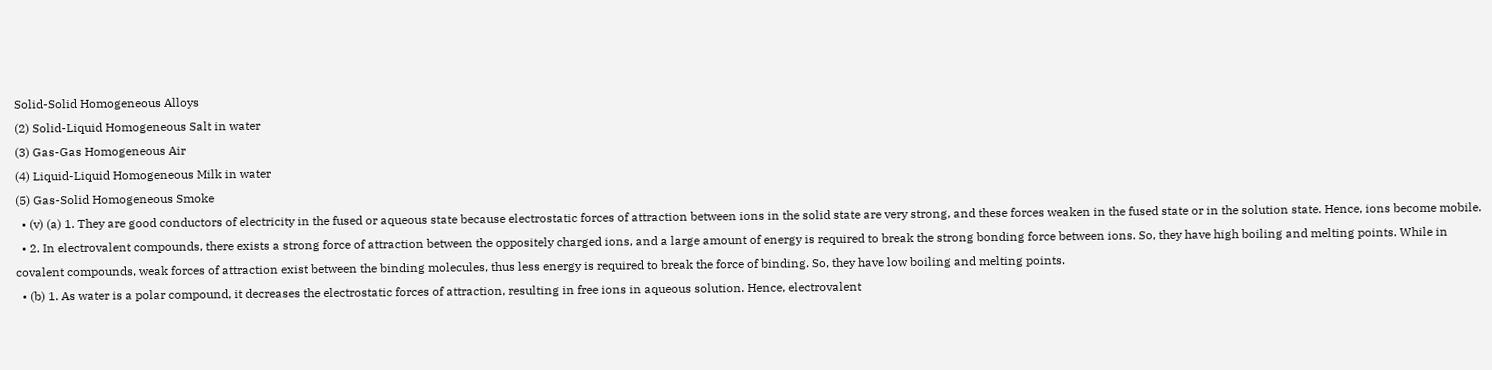Solid-Solid Homogeneous Alloys
(2) Solid-Liquid Homogeneous Salt in water
(3) Gas-Gas Homogeneous Air
(4) Liquid-Liquid Homogeneous Milk in water
(5) Gas-Solid Homogeneous Smoke
  • (v) (a) 1. They are good conductors of electricity in the fused or aqueous state because electrostatic forces of attraction between ions in the solid state are very strong, and these forces weaken in the fused state or in the solution state. Hence, ions become mobile.
  • 2. In electrovalent compounds, there exists a strong force of attraction between the oppositely charged ions, and a large amount of energy is required to break the strong bonding force between ions. So, they have high boiling and melting points. While in covalent compounds, weak forces of attraction exist between the binding molecules, thus less energy is required to break the force of binding. So, they have low boiling and melting points.
  • (b) 1. As water is a polar compound, it decreases the electrostatic forces of attraction, resulting in free ions in aqueous solution. Hence, electrovalent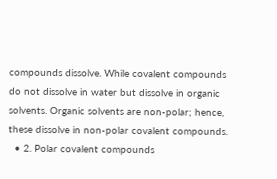compounds dissolve. While covalent compounds do not dissolve in water but dissolve in organic solvents. Organic solvents are non-polar; hence, these dissolve in non-polar covalent compounds.
  • 2. Polar covalent compounds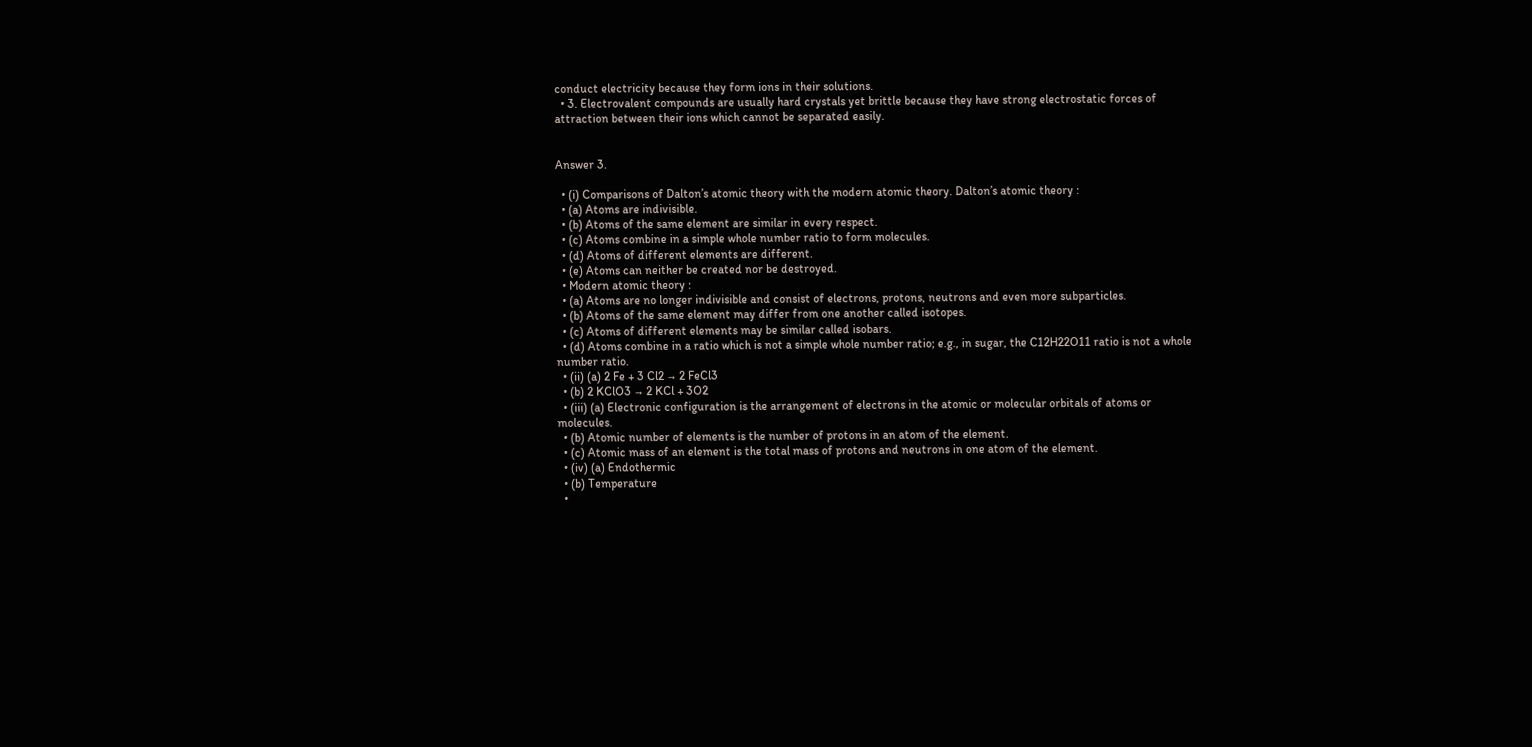conduct electricity because they form ions in their solutions.
  • 3. Electrovalent compounds are usually hard crystals yet brittle because they have strong electrostatic forces of attraction between their ions which cannot be separated easily.


Answer 3.

  • (i) Comparisons of Dalton’s atomic theory with the modern atomic theory. Dalton’s atomic theory :
  • (a) Atoms are indivisible.
  • (b) Atoms of the same element are similar in every respect.
  • (c) Atoms combine in a simple whole number ratio to form molecules.
  • (d) Atoms of different elements are different.
  • (e) Atoms can neither be created nor be destroyed.
  • Modern atomic theory :
  • (a) Atoms are no longer indivisible and consist of electrons, protons, neutrons and even more subparticles.
  • (b) Atoms of the same element may differ from one another called isotopes.
  • (c) Atoms of different elements may be similar called isobars.
  • (d) Atoms combine in a ratio which is not a simple whole number ratio; e.g., in sugar, the C12H22O11 ratio is not a whole number ratio.
  • (ii) (a) 2 Fe + 3 Cl2 → 2 FeCl3
  • (b) 2 KClO3 → 2 KCl + 3O2
  • (iii) (a) Electronic configuration is the arrangement of electrons in the atomic or molecular orbitals of atoms or molecules.
  • (b) Atomic number of elements is the number of protons in an atom of the element.
  • (c) Atomic mass of an element is the total mass of protons and neutrons in one atom of the element.
  • (iv) (a) Endothermic
  • (b) Temperature
  •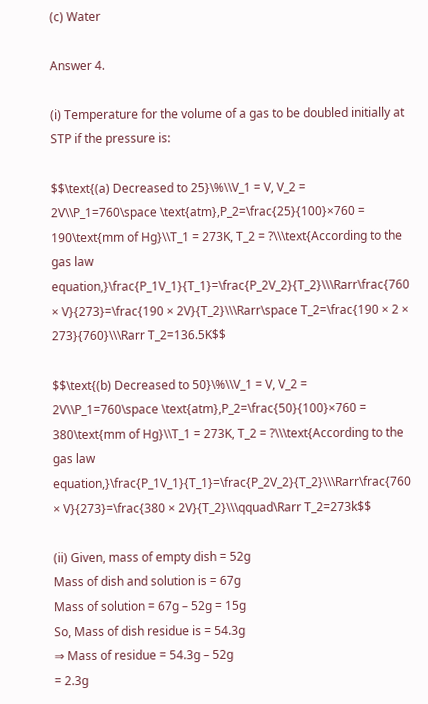(c) Water

Answer 4.

(i) Temperature for the volume of a gas to be doubled initially at STP if the pressure is:

$$\text{(a) Decreased to 25}\%\\V_1 = V, V_2 = 2V\\P_1=760\space \text{atm},P_2=\frac{25}{100}×760 = 190\text{mm of Hg}\\T_1 = 273K, T_2 = ?\\\text{According to the gas law equation,}\frac{P_1V_1}{T_1}=\frac{P_2V_2}{T_2}\\\Rarr\frac{760 × V}{273}=\frac{190 × 2V}{T_2}\\\Rarr\space T_2=\frac{190 × 2 × 273}{760}\\\Rarr T_2=136.5K$$

$$\text{(b) Decreased to 50}\%\\V_1 = V, V_2 = 2V\\P_1=760\space \text{atm},P_2=\frac{50}{100}×760 = 380\text{mm of Hg}\\T_1 = 273K, T_2 = ?\\\text{According to the gas law equation,}\frac{P_1V_1}{T_1}=\frac{P_2V_2}{T_2}\\\Rarr\frac{760 × V}{273}=\frac{380 × 2V}{T_2}\\\qquad\Rarr T_2=273k$$

(ii) Given, mass of empty dish = 52g
Mass of dish and solution is = 67g
Mass of solution = 67g – 52g = 15g
So, Mass of dish residue is = 54.3g
⇒ Mass of residue = 54.3g – 52g
= 2.3g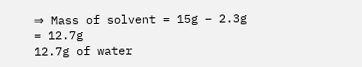⇒ Mass of solvent = 15g – 2.3g
= 12.7g
12.7g of water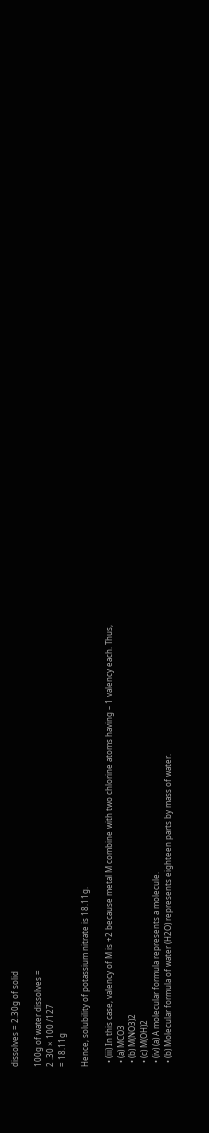dissolves = 2.30g of solid

100g of water dissolves =
2 .30 × 100 /127
= 18.11g

Hence, solubility of potassium nitrate is 18.11g.

  • (iii) In this case, valency of M is +2 because metal M combine with two chlorine atoms having – 1 valency each. Thus,
  • (a) MCO3
  • (b) M(NO3)2
  • (c) M(OH)2
  • (iv) (a) A molecular formula represents a molecule.
  • (b) Molecular formula of water (H2O) represents eighteen parts by mass of water.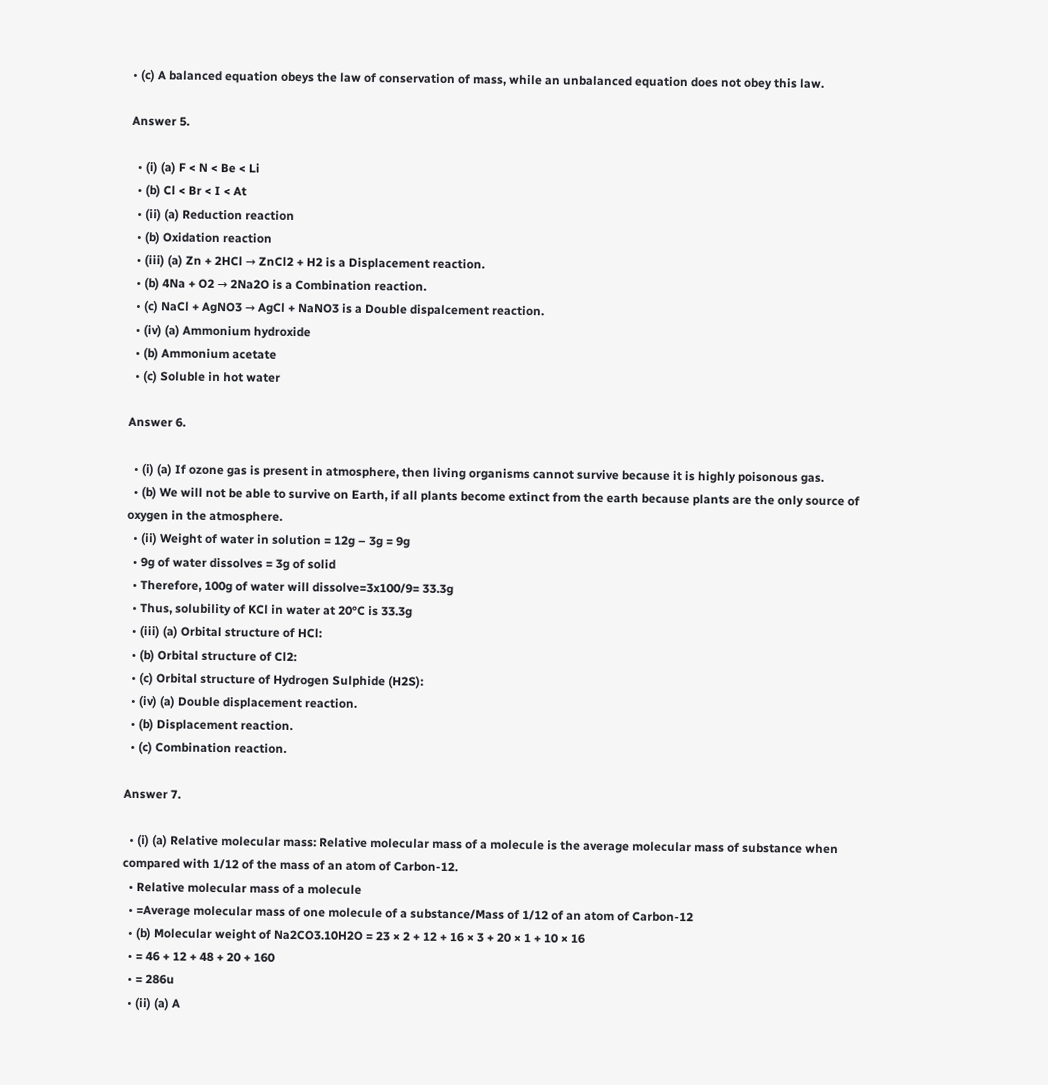• (c) A balanced equation obeys the law of conservation of mass, while an unbalanced equation does not obey this law.

Answer 5.

  • (i) (a) F < N < Be < Li
  • (b) Cl < Br < I < At
  • (ii) (a) Reduction reaction
  • (b) Oxidation reaction
  • (iii) (a) Zn + 2HCl → ZnCl2 + H2 is a Displacement reaction.
  • (b) 4Na + O2 → 2Na2O is a Combination reaction.
  • (c) NaCl + AgNO3 → AgCl + NaNO3 is a Double dispalcement reaction.
  • (iv) (a) Ammonium hydroxide
  • (b) Ammonium acetate
  • (c) Soluble in hot water

Answer 6.

  • (i) (a) If ozone gas is present in atmosphere, then living organisms cannot survive because it is highly poisonous gas.
  • (b) We will not be able to survive on Earth, if all plants become extinct from the earth because plants are the only source of oxygen in the atmosphere.
  • (ii) Weight of water in solution = 12g – 3g = 9g
  • 9g of water dissolves = 3g of solid
  • Therefore, 100g of water will dissolve=3x100/9= 33.3g
  • Thus, solubility of KCl in water at 20°C is 33.3g
  • (iii) (a) Orbital structure of HCl:
  • (b) Orbital structure of Cl2:
  • (c) Orbital structure of Hydrogen Sulphide (H2S):
  • (iv) (a) Double displacement reaction.
  • (b) Displacement reaction.
  • (c) Combination reaction.

Answer 7.

  • (i) (a) Relative molecular mass: Relative molecular mass of a molecule is the average molecular mass of substance when compared with 1/12 of the mass of an atom of Carbon-12.
  • Relative molecular mass of a molecule
  • =Average molecular mass of one molecule of a substance/Mass of 1/12 of an atom of Carbon-12
  • (b) Molecular weight of Na2CO3.10H2O = 23 × 2 + 12 + 16 × 3 + 20 × 1 + 10 × 16
  • = 46 + 12 + 48 + 20 + 160
  • = 286u
  • (ii) (a) A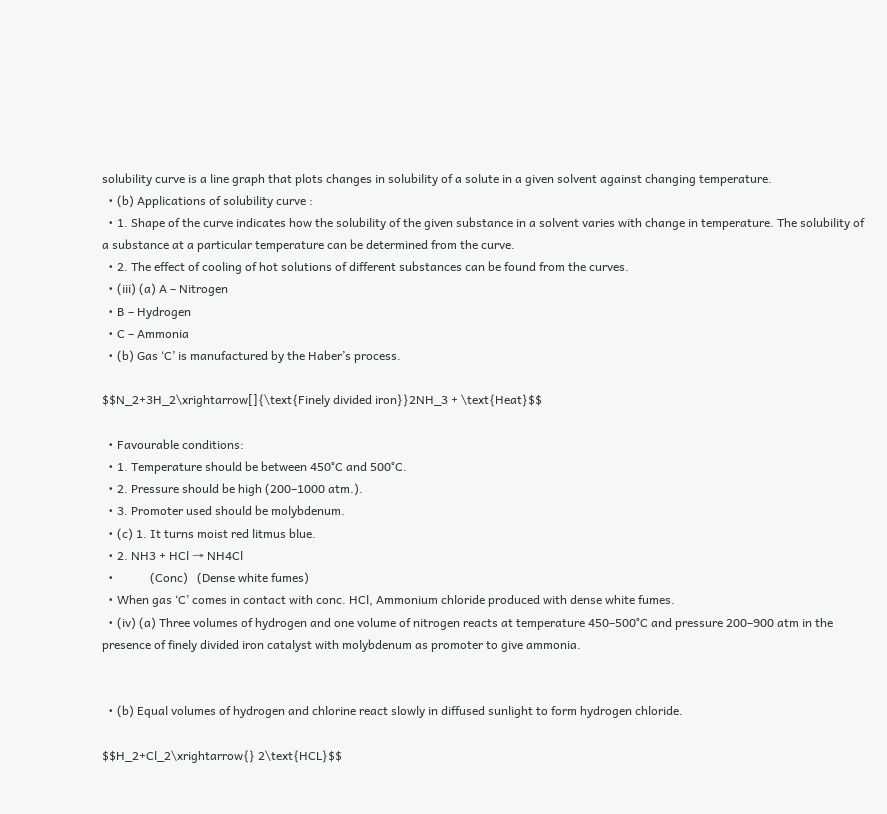solubility curve is a line graph that plots changes in solubility of a solute in a given solvent against changing temperature.
  • (b) Applications of solubility curve :
  • 1. Shape of the curve indicates how the solubility of the given substance in a solvent varies with change in temperature. The solubility of a substance at a particular temperature can be determined from the curve.
  • 2. The effect of cooling of hot solutions of different substances can be found from the curves.
  • (iii) (a) A – Nitrogen
  • B – Hydrogen
  • C – Ammonia
  • (b) Gas ‘C’ is manufactured by the Haber’s process.

$$N_2+3H_2\xrightarrow[]{\text{Finely divided iron}}2NH_3 + \text{Heat}$$

  • Favourable conditions:
  • 1. Temperature should be between 450°C and 500°C.
  • 2. Pressure should be high (200–1000 atm.).
  • 3. Promoter used should be molybdenum.
  • (c) 1. It turns moist red litmus blue.
  • 2. NH3 + HCl → NH4Cl
  •            (Conc)   (Dense white fumes)
  • When gas ‘C’ comes in contact with conc. HCl, Ammonium chloride produced with dense white fumes.
  • (iv) (a) Three volumes of hydrogen and one volume of nitrogen reacts at temperature 450–500°C and pressure 200–900 atm in the presence of finely divided iron catalyst with molybdenum as promoter to give ammonia.


  • (b) Equal volumes of hydrogen and chlorine react slowly in diffused sunlight to form hydrogen chloride.

$$H_2+Cl_2\xrightarrow{} 2\text{HCL}$$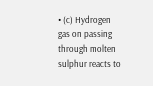• (c) Hydrogen gas on passing through molten sulphur reacts to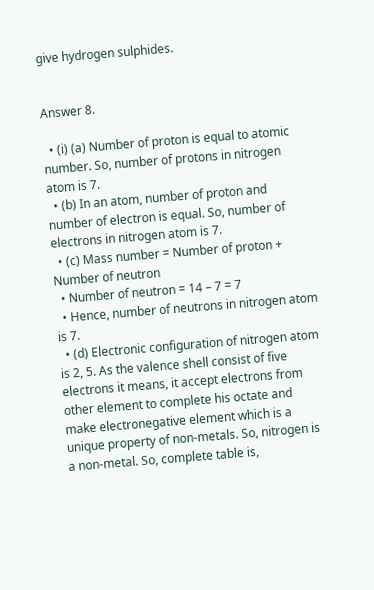give hydrogen sulphides.


Answer 8.

  • (i) (a) Number of proton is equal to atomic number. So, number of protons in nitrogen atom is 7.
  • (b) In an atom, number of proton and number of electron is equal. So, number of electrons in nitrogen atom is 7.
  • (c) Mass number = Number of proton + Number of neutron
  • Number of neutron = 14 – 7 = 7
  • Hence, number of neutrons in nitrogen atom is 7.
  • (d) Electronic configuration of nitrogen atom is 2, 5. As the valence shell consist of five electrons it means, it accept electrons from other element to complete his octate and make electronegative element which is a unique property of non-metals. So, nitrogen is a non-metal. So, complete table is,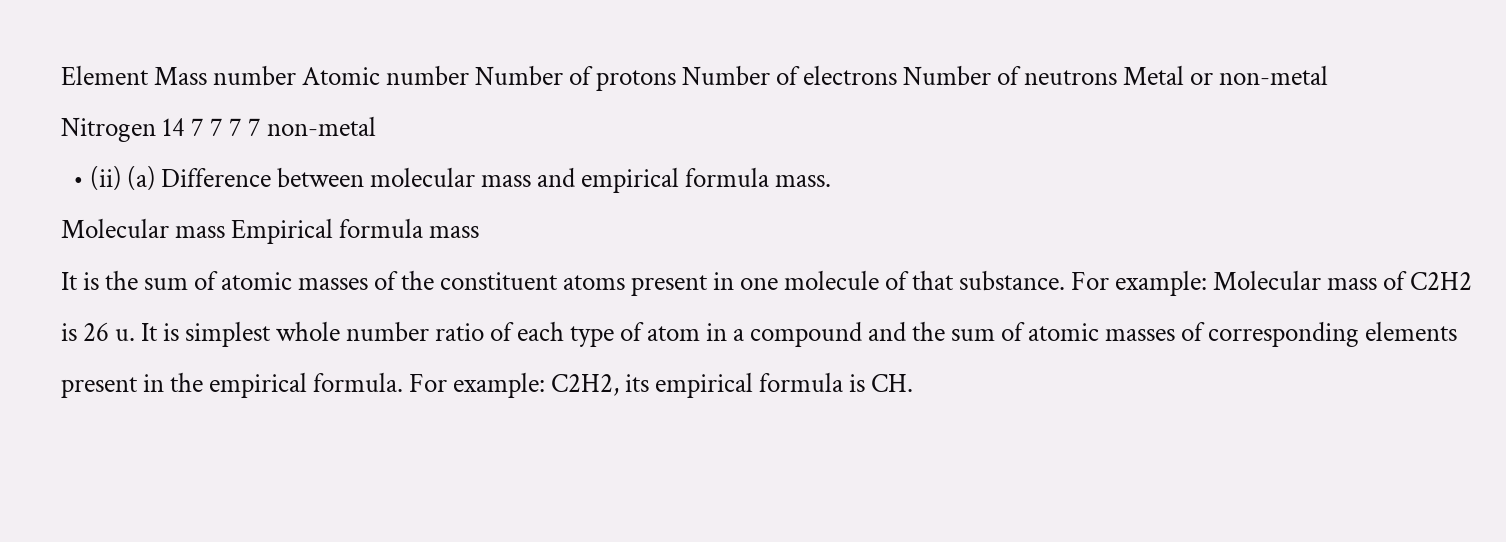Element Mass number Atomic number Number of protons Number of electrons Number of neutrons Metal or non-metal
Nitrogen 14 7 7 7 7 non-metal
  • (ii) (a) Difference between molecular mass and empirical formula mass.
Molecular mass Empirical formula mass
It is the sum of atomic masses of the constituent atoms present in one molecule of that substance. For example: Molecular mass of C2H2 is 26 u. It is simplest whole number ratio of each type of atom in a compound and the sum of atomic masses of corresponding elements present in the empirical formula. For example: C2H2, its empirical formula is CH.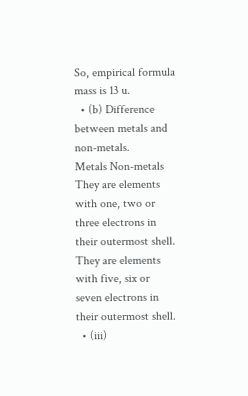So, empirical formula mass is 13 u.
  • (b) Difference between metals and non-metals.
Metals Non-metals
They are elements with one, two or three electrons in their outermost shell. They are elements with five, six or seven electrons in their outermost shell.
  • (iii)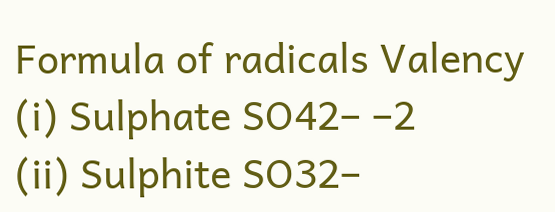Formula of radicals Valency
(i) Sulphate SO42– –2
(ii) Sulphite SO32–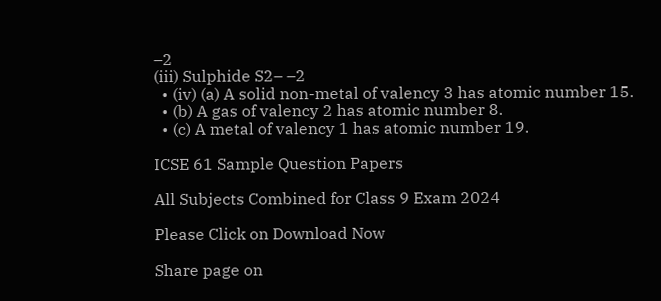–2
(iii) Sulphide S2– –2
  • (iv) (a) A solid non-metal of valency 3 has atomic number 15.
  • (b) A gas of valency 2 has atomic number 8.
  • (c) A metal of valency 1 has atomic number 19.

ICSE 61 Sample Question Papers

All Subjects Combined for Class 9 Exam 2024

Please Click on Download Now

Share page on